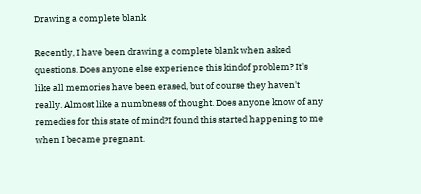Drawing a complete blank

Recently, I have been drawing a complete blank when asked questions. Does anyone else experience this kindof problem? It's like all memories have been erased, but of course they haven't really. Almost like a numbness of thought. Does anyone know of any remedies for this state of mind?I found this started happening to me when I became pregnant.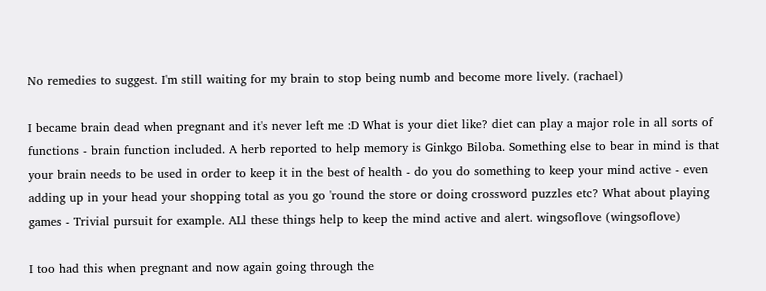No remedies to suggest. I'm still waiting for my brain to stop being numb and become more lively. (rachael)

I became brain dead when pregnant and it's never left me :D What is your diet like? diet can play a major role in all sorts of functions - brain function included. A herb reported to help memory is Ginkgo Biloba. Something else to bear in mind is that your brain needs to be used in order to keep it in the best of health - do you do something to keep your mind active - even adding up in your head your shopping total as you go 'round the store or doing crossword puzzles etc? What about playing games - Trivial pursuit for example. ALl these things help to keep the mind active and alert. wingsoflove (wingsoflove)

I too had this when pregnant and now again going through the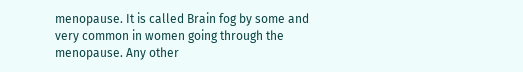menopause. It is called Brain fog by some and very common in women going through the menopause. Any other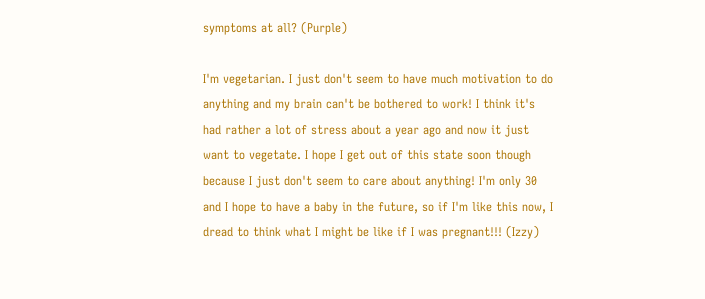symptoms at all? (Purple)

I'm vegetarian. I just don't seem to have much motivation to do anything and my brain can't be bothered to work! I think it's had rather a lot of stress about a year ago and now it just want to vegetate. I hope I get out of this state soon though because I just don't seem to care about anything! I'm only 30 and I hope to have a baby in the future, so if I'm like this now, I dread to think what I might be like if I was pregnant!!! (Izzy)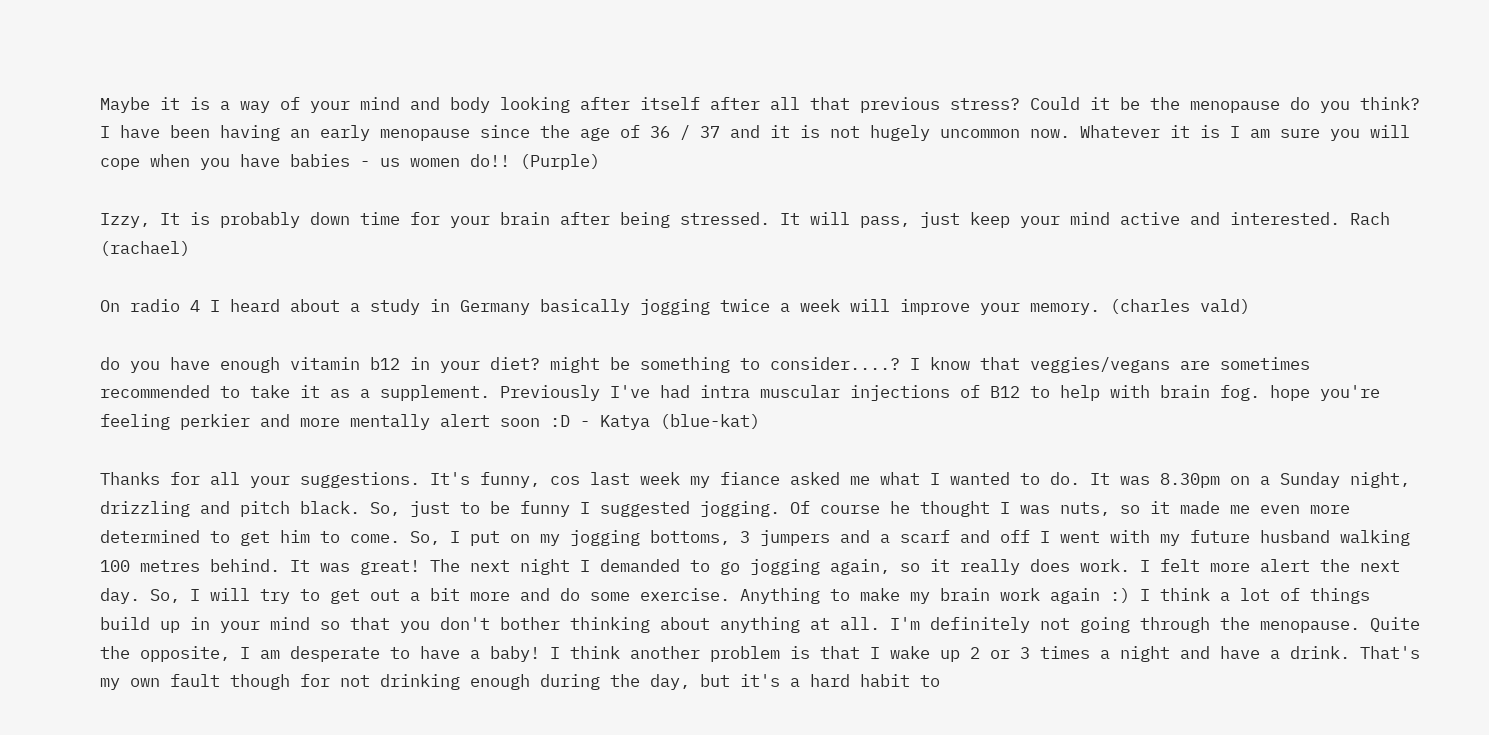Maybe it is a way of your mind and body looking after itself after all that previous stress? Could it be the menopause do you think? I have been having an early menopause since the age of 36 / 37 and it is not hugely uncommon now. Whatever it is I am sure you will cope when you have babies - us women do!! (Purple)

Izzy, It is probably down time for your brain after being stressed. It will pass, just keep your mind active and interested. Rach (rachael)

On radio 4 I heard about a study in Germany basically jogging twice a week will improve your memory. (charles vald)

do you have enough vitamin b12 in your diet? might be something to consider....? I know that veggies/vegans are sometimes recommended to take it as a supplement. Previously I've had intra muscular injections of B12 to help with brain fog. hope you're feeling perkier and more mentally alert soon :D - Katya (blue-kat)

Thanks for all your suggestions. It's funny, cos last week my fiance asked me what I wanted to do. It was 8.30pm on a Sunday night, drizzling and pitch black. So, just to be funny I suggested jogging. Of course he thought I was nuts, so it made me even more determined to get him to come. So, I put on my jogging bottoms, 3 jumpers and a scarf and off I went with my future husband walking 100 metres behind. It was great! The next night I demanded to go jogging again, so it really does work. I felt more alert the next day. So, I will try to get out a bit more and do some exercise. Anything to make my brain work again :) I think a lot of things build up in your mind so that you don't bother thinking about anything at all. I'm definitely not going through the menopause. Quite the opposite, I am desperate to have a baby! I think another problem is that I wake up 2 or 3 times a night and have a drink. That's my own fault though for not drinking enough during the day, but it's a hard habit to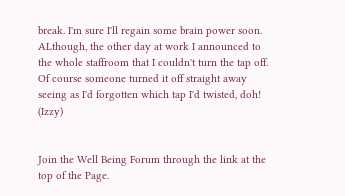break. I'm sure I'll regain some brain power soon. ALthough, the other day at work I announced to the whole staffroom that I couldn't turn the tap off. Of course someone turned it off straight away seeing as I'd forgotten which tap I'd twisted, doh! (Izzy)


Join the Well Being Forum through the link at the top of the Page.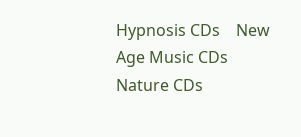Hypnosis CDs    New Age Music CDs    Nature CDs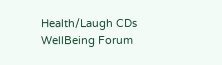Health/Laugh CDs     WellBeing Forum